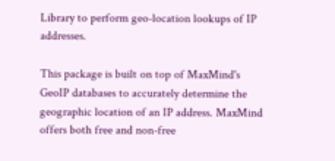Library to perform geo-location lookups of IP addresses.

This package is built on top of MaxMind's GeoIP databases to accurately determine the geographic location of an IP address. MaxMind offers both free and non-free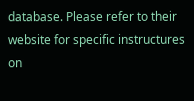database. Please refer to their website for specific instructures on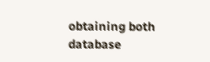obtaining both database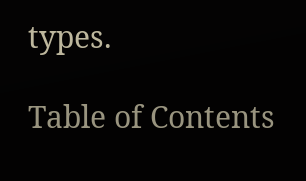types.

Table of Contents